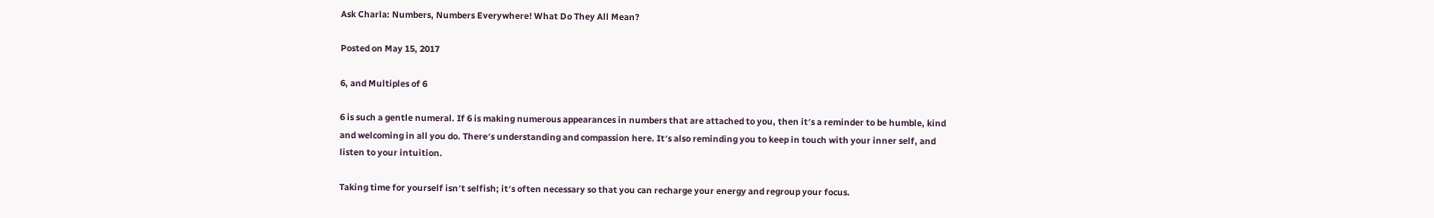Ask Charla: Numbers, Numbers Everywhere! What Do They All Mean?

Posted on May 15, 2017

6, and Multiples of 6

6 is such a gentle numeral. If 6 is making numerous appearances in numbers that are attached to you, then it′s a reminder to be humble, kind and welcoming in all you do. There′s understanding and compassion here. It′s also reminding you to keep in touch with your inner self, and listen to your intuition.

Taking time for yourself isn′t selfish; it′s often necessary so that you can recharge your energy and regroup your focus.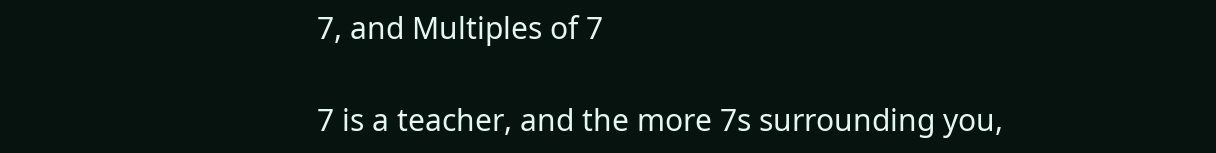7, and Multiples of 7

7 is a teacher, and the more 7s surrounding you,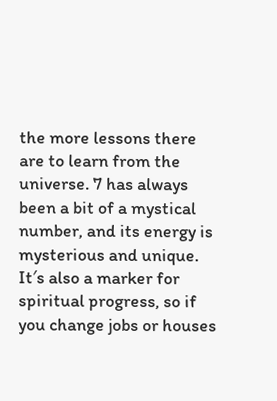the more lessons there are to learn from the universe. 7 has always been a bit of a mystical number, and its energy is mysterious and unique. It′s also a marker for spiritual progress, so if you change jobs or houses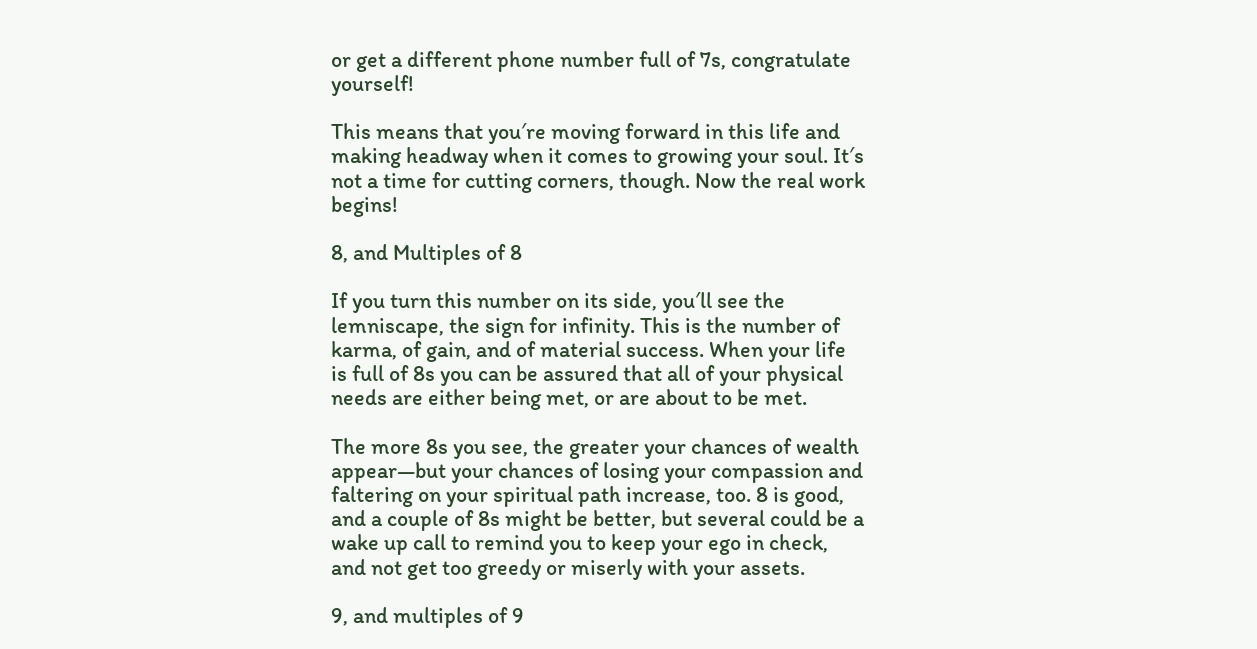or get a different phone number full of 7s, congratulate yourself!

This means that you′re moving forward in this life and making headway when it comes to growing your soul. It′s not a time for cutting corners, though. Now the real work begins!

8, and Multiples of 8

If you turn this number on its side, you′ll see the lemniscape, the sign for infinity. This is the number of karma, of gain, and of material success. When your life is full of 8s you can be assured that all of your physical needs are either being met, or are about to be met.

The more 8s you see, the greater your chances of wealth appear—but your chances of losing your compassion and faltering on your spiritual path increase, too. 8 is good, and a couple of 8s might be better, but several could be a wake up call to remind you to keep your ego in check, and not get too greedy or miserly with your assets.

9, and multiples of 9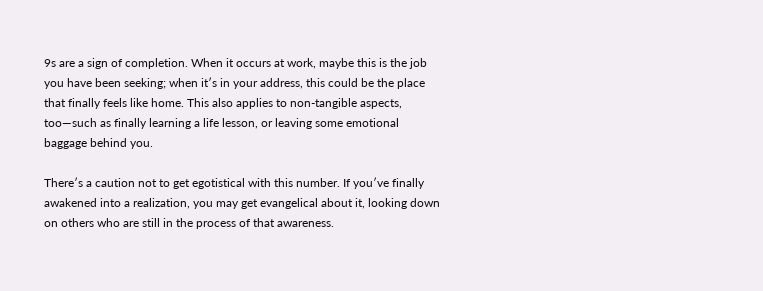9s are a sign of completion. When it occurs at work, maybe this is the job you have been seeking; when it′s in your address, this could be the place that finally feels like home. This also applies to non-tangible aspects, too—such as finally learning a life lesson, or leaving some emotional baggage behind you.

There′s a caution not to get egotistical with this number. If you′ve finally awakened into a realization, you may get evangelical about it, looking down on others who are still in the process of that awareness.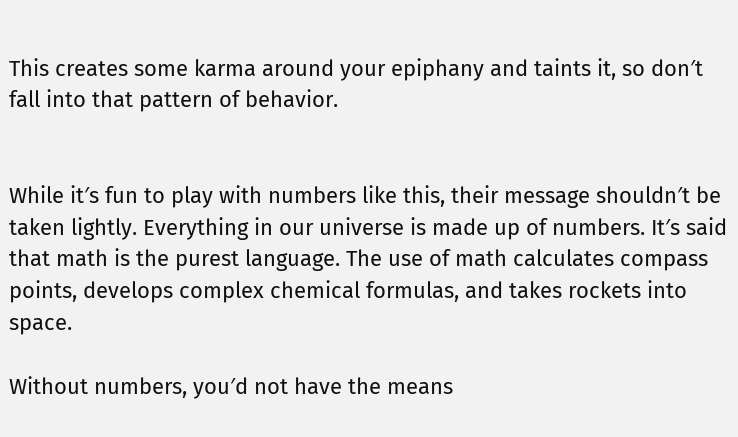This creates some karma around your epiphany and taints it, so don′t fall into that pattern of behavior.


While it′s fun to play with numbers like this, their message shouldn′t be taken lightly. Everything in our universe is made up of numbers. It′s said that math is the purest language. The use of math calculates compass points, develops complex chemical formulas, and takes rockets into space.

Without numbers, you′d not have the means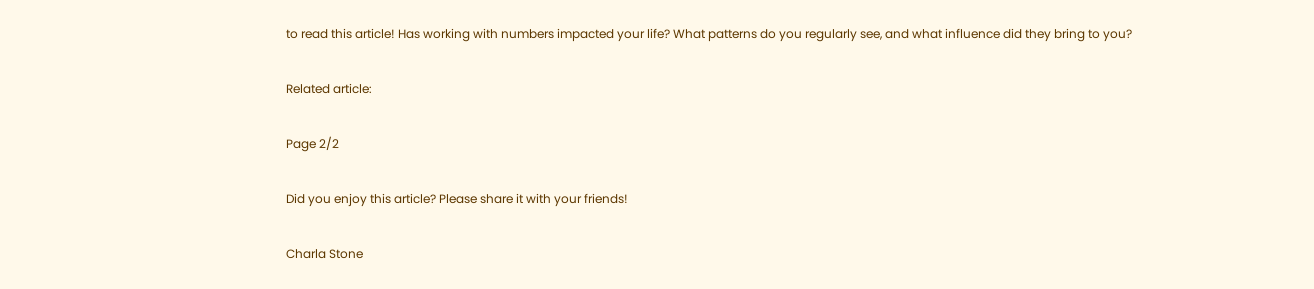to read this article! Has working with numbers impacted your life? What patterns do you regularly see, and what influence did they bring to you?

Related article:

Page 2/2

Did you enjoy this article? Please share it with your friends!

Charla Stone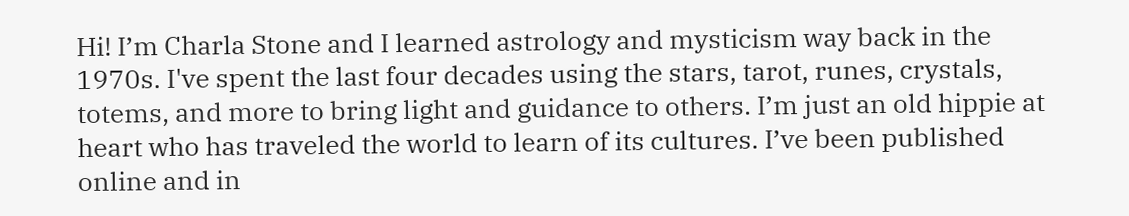Hi! I’m Charla Stone and I learned astrology and mysticism way back in the 1970s. I've spent the last four decades using the stars, tarot, runes, crystals, totems, and more to bring light and guidance to others. I’m just an old hippie at heart who has traveled the world to learn of its cultures. I’ve been published online and in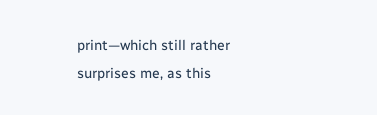print—which still rather surprises me, as this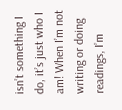isn’t something I do, it’s just who I am! When I’m not writing or doing readings, I’m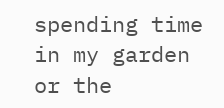spending time in my garden or the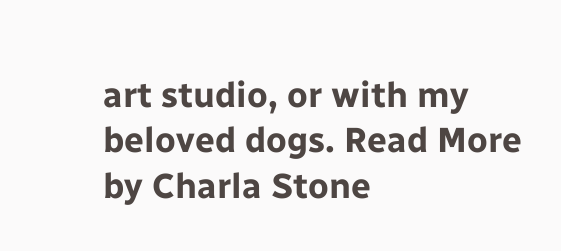art studio, or with my beloved dogs. Read More by Charla Stone